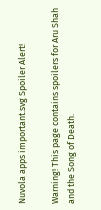Nuvola apps important.svg Spoiler Alert!

Warning! This page contains spoilers for Aru Shah and the Song of Death.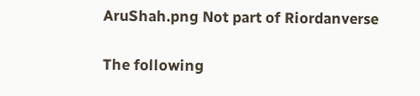AruShah.png Not part of Riordanverse

The following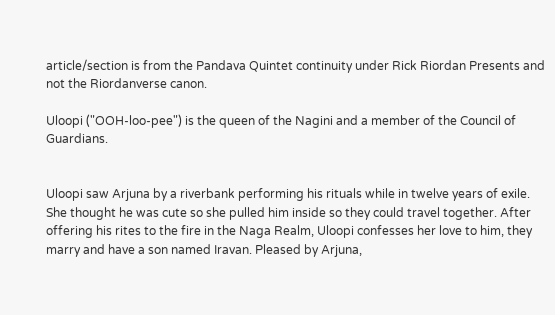article/section is from the Pandava Quintet continuity under Rick Riordan Presents and not the Riordanverse canon.

Uloopi ("OOH-loo-pee") is the queen of the Nagini and a member of the Council of Guardians.


Uloopi saw Arjuna by a riverbank performing his rituals while in twelve years of exile. She thought he was cute so she pulled him inside so they could travel together. After offering his rites to the fire in the Naga Realm, Uloopi confesses her love to him, they marry and have a son named Iravan. Pleased by Arjuna,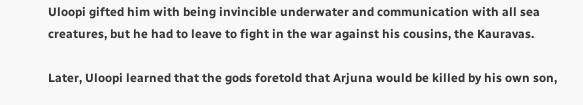Uloopi gifted him with being invincible underwater and communication with all sea creatures, but he had to leave to fight in the war against his cousins, the Kauravas.

Later, Uloopi learned that the gods foretold that Arjuna would be killed by his own son,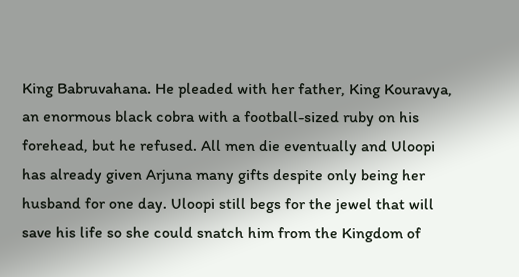King Babruvahana. He pleaded with her father, King Kouravya, an enormous black cobra with a football-sized ruby on his forehead, but he refused. All men die eventually and Uloopi has already given Arjuna many gifts despite only being her husband for one day. Uloopi still begs for the jewel that will save his life so she could snatch him from the Kingdom of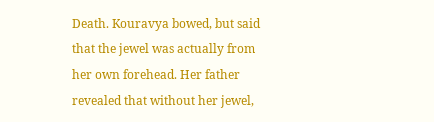Death. Kouravya bowed, but said that the jewel was actually from her own forehead. Her father revealed that without her jewel,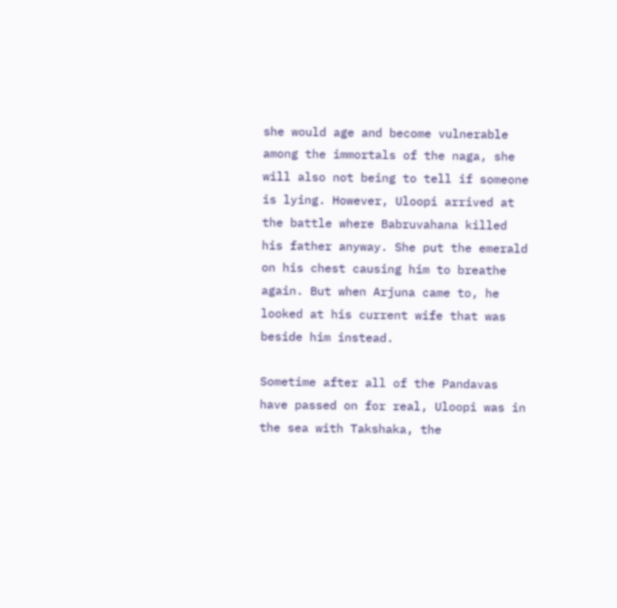she would age and become vulnerable among the immortals of the naga, she will also not being to tell if someone is lying. However, Uloopi arrived at the battle where Babruvahana killed his father anyway. She put the emerald on his chest causing him to breathe again. But when Arjuna came to, he looked at his current wife that was beside him instead.

Sometime after all of the Pandavas have passed on for real, Uloopi was in the sea with Takshaka, the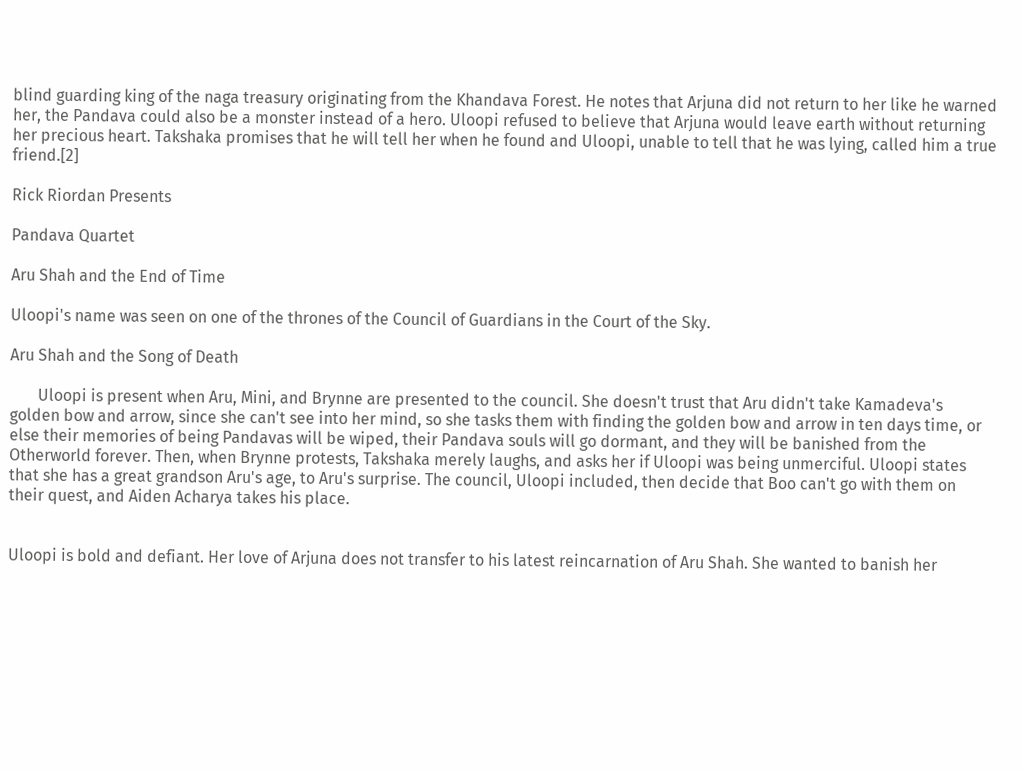blind guarding king of the naga treasury originating from the Khandava Forest. He notes that Arjuna did not return to her like he warned her, the Pandava could also be a monster instead of a hero. Uloopi refused to believe that Arjuna would leave earth without returning her precious heart. Takshaka promises that he will tell her when he found and Uloopi, unable to tell that he was lying, called him a true friend.[2]

Rick Riordan Presents

Pandava Quartet

Aru Shah and the End of Time

Uloopi's name was seen on one of the thrones of the Council of Guardians in the Court of the Sky.

Aru Shah and the Song of Death

       Uloopi is present when Aru, Mini, and Brynne are presented to the council. She doesn't trust that Aru didn't take Kamadeva's golden bow and arrow, since she can't see into her mind, so she tasks them with finding the golden bow and arrow in ten days time, or else their memories of being Pandavas will be wiped, their Pandava souls will go dormant, and they will be banished from the Otherworld forever. Then, when Brynne protests, Takshaka merely laughs, and asks her if Uloopi was being unmerciful. Uloopi states that she has a great grandson Aru's age, to Aru's surprise. The council, Uloopi included, then decide that Boo can't go with them on their quest, and Aiden Acharya takes his place.


Uloopi is bold and defiant. Her love of Arjuna does not transfer to his latest reincarnation of Aru Shah. She wanted to banish her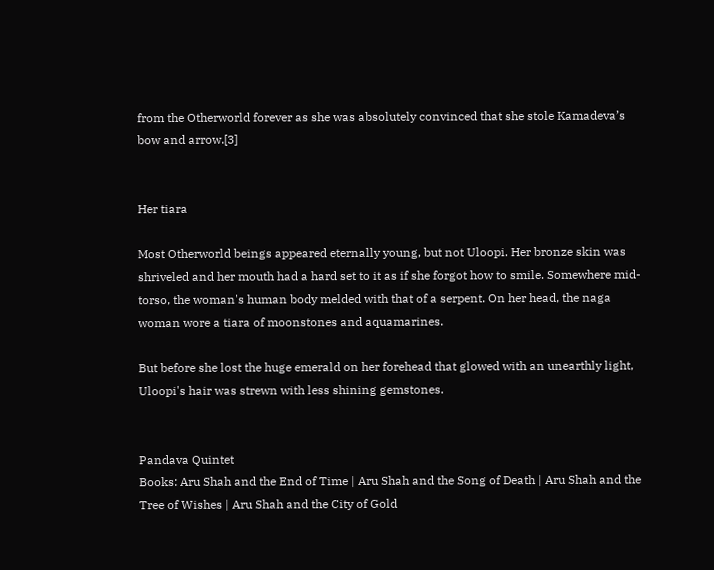from the Otherworld forever as she was absolutely convinced that she stole Kamadeva’s bow and arrow.[3]


Her tiara

Most Otherworld beings appeared eternally young, but not Uloopi. Her bronze skin was shriveled and her mouth had a hard set to it as if she forgot how to smile. Somewhere mid-torso, the woman's human body melded with that of a serpent. On her head, the naga woman wore a tiara of moonstones and aquamarines.

But before she lost the huge emerald on her forehead that glowed with an unearthly light, Uloopi's hair was strewn with less shining gemstones.


Pandava Quintet
Books: Aru Shah and the End of Time | Aru Shah and the Song of Death | Aru Shah and the Tree of Wishes | Aru Shah and the City of Gold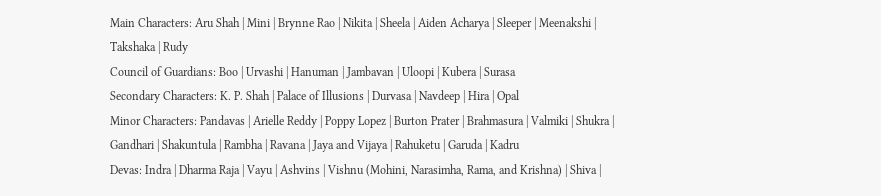Main Characters: Aru Shah | Mini | Brynne Rao | Nikita | Sheela | Aiden Acharya | Sleeper | Meenakshi | Takshaka | Rudy
Council of Guardians: Boo | Urvashi | Hanuman | Jambavan | Uloopi | Kubera | Surasa
Secondary Characters: K. P. Shah | Palace of Illusions | Durvasa | Navdeep | Hira | Opal
Minor Characters: Pandavas | Arielle Reddy | Poppy Lopez | Burton Prater | Brahmasura | Valmiki | Shukra | Gandhari | Shakuntula | Rambha | Ravana | Jaya and Vijaya | Rahuketu | Garuda | Kadru
Devas: Indra | Dharma Raja | Vayu | Ashvins | Vishnu (Mohini, Narasimha, Rama, and Krishna) | Shiva |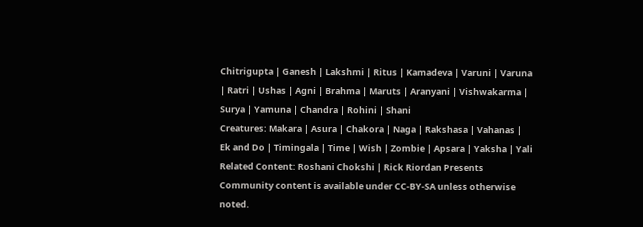Chitrigupta | Ganesh | Lakshmi | Ritus | Kamadeva | Varuni | Varuna | Ratri | Ushas | Agni | Brahma | Maruts | Aranyani | Vishwakarma | Surya | Yamuna | Chandra | Rohini | Shani
Creatures: Makara | Asura | Chakora | Naga | Rakshasa | Vahanas | Ek and Do | Timingala | Time | Wish | Zombie | Apsara | Yaksha | Yali
Related Content: Roshani Chokshi | Rick Riordan Presents
Community content is available under CC-BY-SA unless otherwise noted.